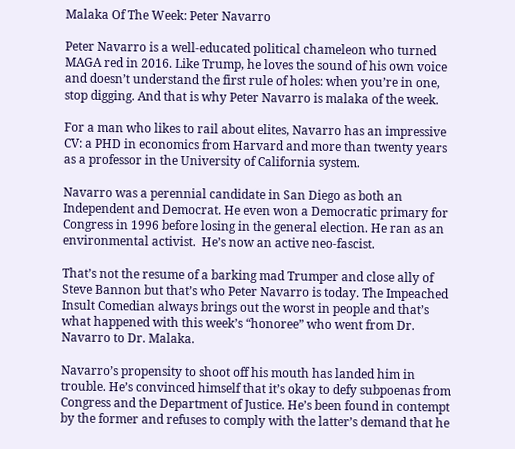Malaka Of The Week: Peter Navarro

Peter Navarro is a well-educated political chameleon who turned MAGA red in 2016. Like Trump, he loves the sound of his own voice and doesn’t understand the first rule of holes: when you’re in one, stop digging. And that is why Peter Navarro is malaka of the week.

For a man who likes to rail about elites, Navarro has an impressive CV: a PHD in economics from Harvard and more than twenty years as a professor in the University of California system.

Navarro was a perennial candidate in San Diego as both an Independent and Democrat. He even won a Democratic primary for Congress in 1996 before losing in the general election. He ran as an environmental activist.  He’s now an active neo-fascist.

That’s not the resume of a barking mad Trumper and close ally of Steve Bannon but that’s who Peter Navarro is today. The Impeached Insult Comedian always brings out the worst in people and that’s what happened with this week’s “honoree” who went from Dr. Navarro to Dr. Malaka.

Navarro’s propensity to shoot off his mouth has landed him in trouble. He’s convinced himself that it’s okay to defy subpoenas from Congress and the Department of Justice. He’s been found in contempt by the former and refuses to comply with the latter’s demand that he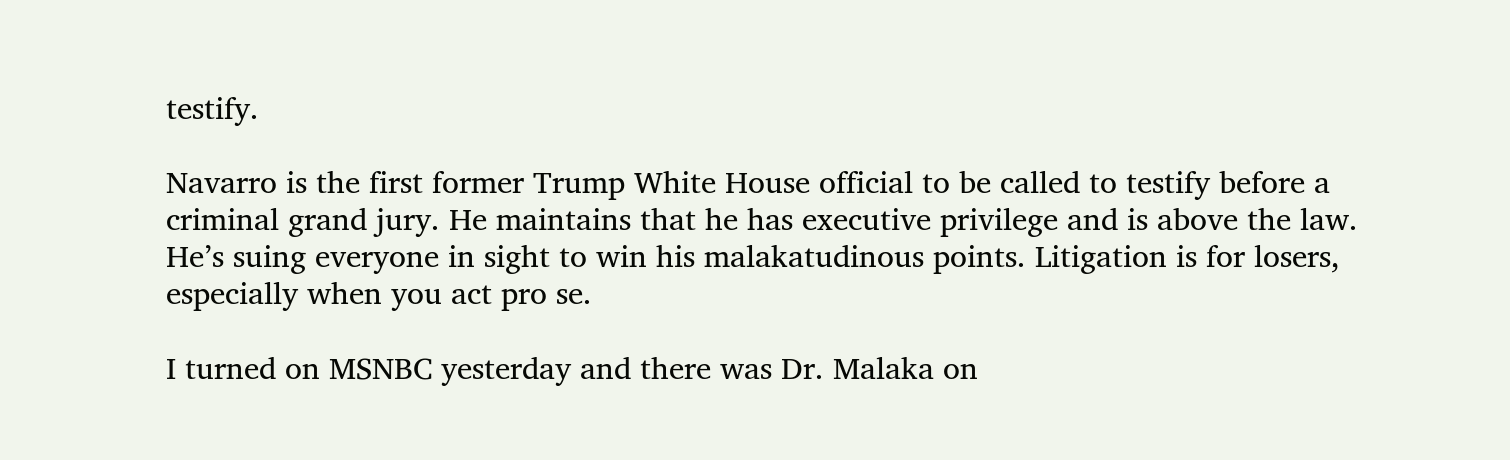testify.

Navarro is the first former Trump White House official to be called to testify before a criminal grand jury. He maintains that he has executive privilege and is above the law. He’s suing everyone in sight to win his malakatudinous points. Litigation is for losers, especially when you act pro se.

I turned on MSNBC yesterday and there was Dr. Malaka on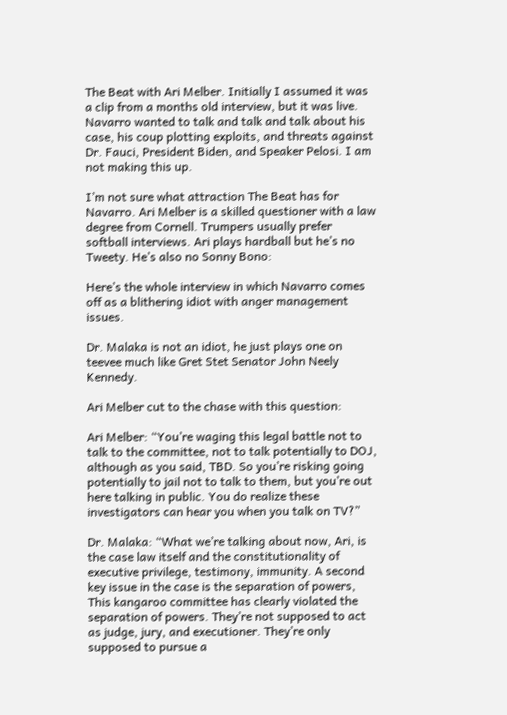The Beat with Ari Melber. Initially I assumed it was a clip from a months old interview, but it was live. Navarro wanted to talk and talk and talk about his case, his coup plotting exploits, and threats against Dr. Fauci, President Biden, and Speaker Pelosi. I am not making this up.

I’m not sure what attraction The Beat has for Navarro. Ari Melber is a skilled questioner with a law degree from Cornell. Trumpers usually prefer softball interviews. Ari plays hardball but he’s no Tweety. He’s also no Sonny Bono:

Here’s the whole interview in which Navarro comes off as a blithering idiot with anger management issues.

Dr. Malaka is not an idiot, he just plays one on teevee much like Gret Stet Senator John Neely Kennedy.

Ari Melber cut to the chase with this question:

Ari Melber: “You’re waging this legal battle not to talk to the committee, not to talk potentially to DOJ, although as you said, TBD. So you’re risking going potentially to jail not to talk to them, but you’re out here talking in public. You do realize these investigators can hear you when you talk on TV?”

Dr. Malaka: “What we’re talking about now, Ari, is the case law itself and the constitutionality of executive privilege, testimony, immunity. A second key issue in the case is the separation of powers, This kangaroo committee has clearly violated the separation of powers. They’re not supposed to act as judge, jury, and executioner. They’re only supposed to pursue a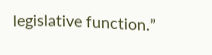legislative function.”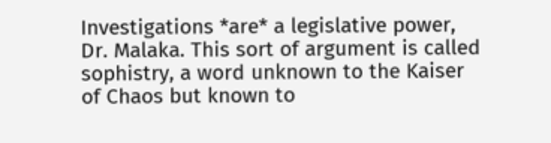Investigations *are* a legislative power, Dr. Malaka. This sort of argument is called sophistry, a word unknown to the Kaiser of Chaos but known to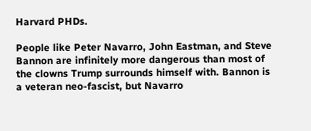Harvard PHDs.

People like Peter Navarro, John Eastman, and Steve Bannon are infinitely more dangerous than most of the clowns Trump surrounds himself with. Bannon is a veteran neo-fascist, but Navarro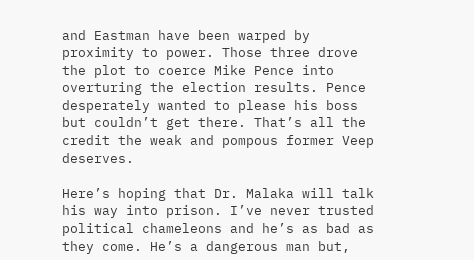and Eastman have been warped by proximity to power. Those three drove the plot to coerce Mike Pence into overturing the election results. Pence desperately wanted to please his boss but couldn’t get there. That’s all the credit the weak and pompous former Veep deserves.

Here’s hoping that Dr. Malaka will talk his way into prison. I’ve never trusted political chameleons and he’s as bad as they come. He’s a dangerous man but,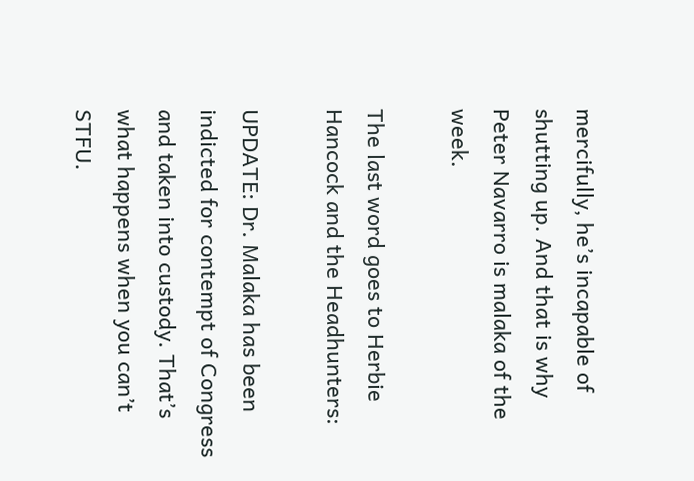mercifully, he’s incapable of shutting up. And that is why Peter Navarro is malaka of the week.

The last word goes to Herbie Hancock and the Headhunters:

UPDATE: Dr. Malaka has been indicted for contempt of Congress and taken into custody. That’s what happens when you can’t STFU.